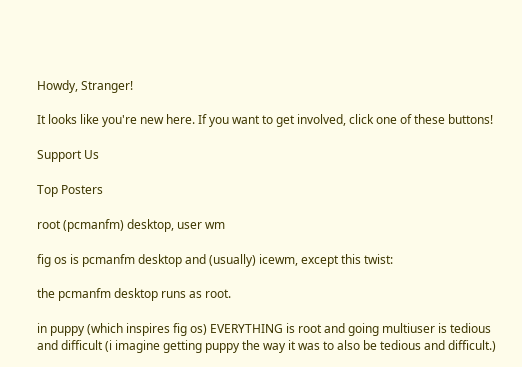Howdy, Stranger!

It looks like you're new here. If you want to get involved, click one of these buttons!

Support Us

Top Posters

root (pcmanfm) desktop, user wm

fig os is pcmanfm desktop and (usually) icewm, except this twist:

the pcmanfm desktop runs as root.

in puppy (which inspires fig os) EVERYTHING is root and going multiuser is tedious and difficult (i imagine getting puppy the way it was to also be tedious and difficult.)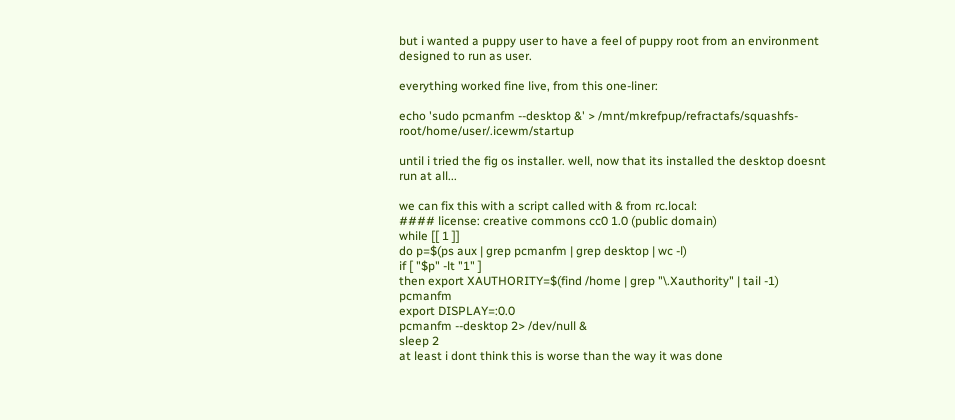but i wanted a puppy user to have a feel of puppy root from an environment designed to run as user.

everything worked fine live, from this one-liner:

echo 'sudo pcmanfm --desktop &' > /mnt/mkrefpup/refractafs/squashfs-root/home/user/.icewm/startup

until i tried the fig os installer. well, now that its installed the desktop doesnt run at all...

we can fix this with a script called with & from rc.local:
#### license: creative commons cc0 1.0 (public domain)
while [[ 1 ]]
do p=$(ps aux | grep pcmanfm | grep desktop | wc -l)
if [ "$p" -lt "1" ]
then export XAUTHORITY=$(find /home | grep "\.Xauthority" | tail -1) pcmanfm
export DISPLAY=:0.0
pcmanfm --desktop 2> /dev/null &
sleep 2
at least i dont think this is worse than the way it was done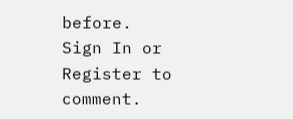before.
Sign In or Register to comment.